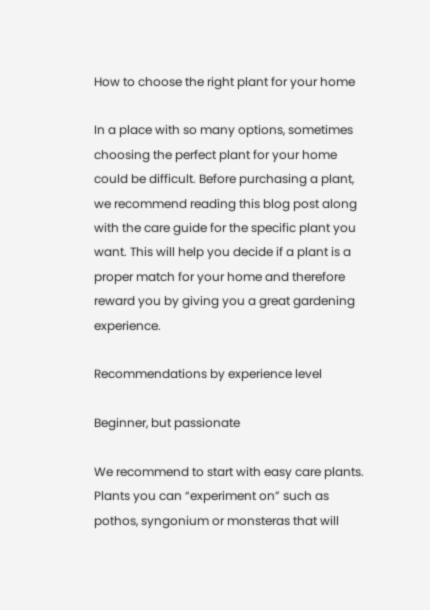How to choose the right plant for your home

In a place with so many options, sometimes choosing the perfect plant for your home could be difficult. Before purchasing a plant, we recommend reading this blog post along with the care guide for the specific plant you want. This will help you decide if a plant is a proper match for your home and therefore reward you by giving you a great gardening experience.

Recommendations by experience level

Beginner, but passionate

We recommend to start with easy care plants. Plants you can “experiment on” such as pothos, syngonium or monsteras that will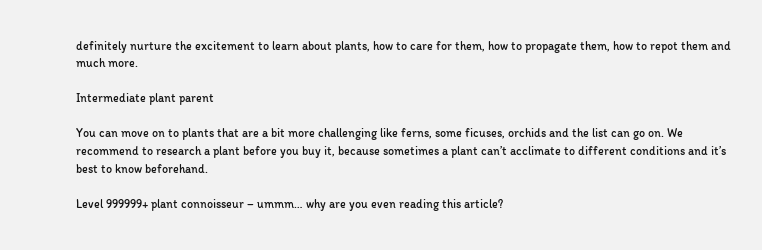definitely nurture the excitement to learn about plants, how to care for them, how to propagate them, how to repot them and much more.

Intermediate plant parent

You can move on to plants that are a bit more challenging like ferns, some ficuses, orchids and the list can go on. We recommend to research a plant before you buy it, because sometimes a plant can’t acclimate to different conditions and it’s best to know beforehand.

Level 999999+ plant connoisseur – ummm… why are you even reading this article?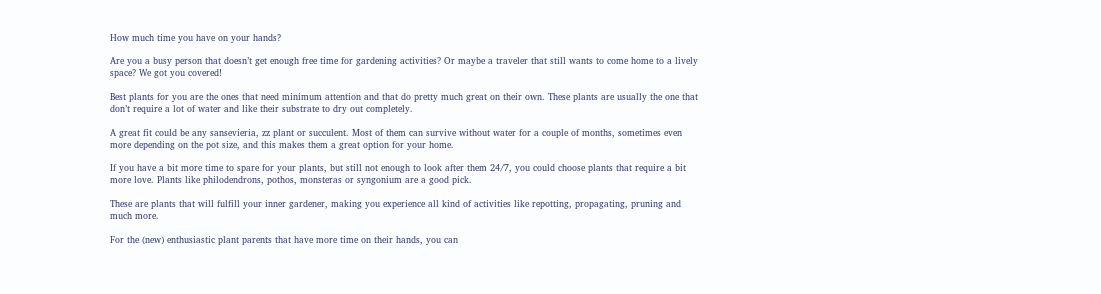How much time you have on your hands?

Are you a busy person that doesn’t get enough free time for gardening activities? Or maybe a traveler that still wants to come home to a lively space? We got you covered!

Best plants for you are the ones that need minimum attention and that do pretty much great on their own. These plants are usually the one that don’t require a lot of water and like their substrate to dry out completely.

A great fit could be any sansevieria, zz plant or succulent. Most of them can survive without water for a couple of months, sometimes even more depending on the pot size, and this makes them a great option for your home.

If you have a bit more time to spare for your plants, but still not enough to look after them 24/7, you could choose plants that require a bit more love. Plants like philodendrons, pothos, monsteras or syngonium are a good pick.

These are plants that will fulfill your inner gardener, making you experience all kind of activities like repotting, propagating, pruning and much more.

For the (new) enthusiastic plant parents that have more time on their hands, you can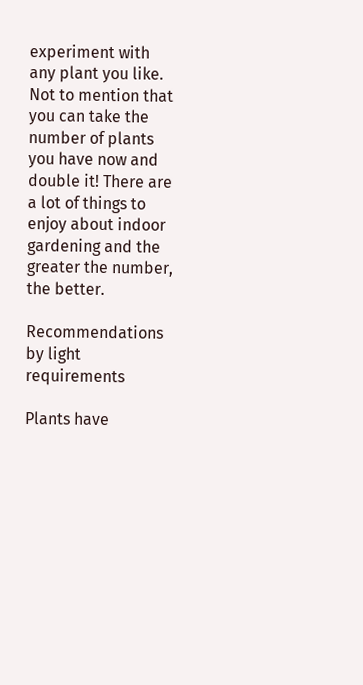experiment with any plant you like. Not to mention that you can take the number of plants you have now and double it! There are a lot of things to enjoy about indoor gardening and the greater the number, the better.

Recommendations by light requirements

Plants have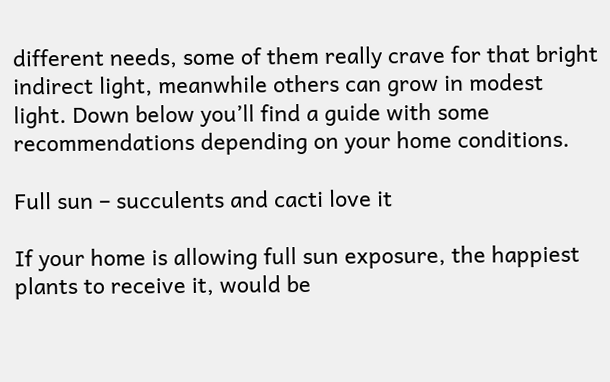different needs, some of them really crave for that bright indirect light, meanwhile others can grow in modest light. Down below you’ll find a guide with some recommendations depending on your home conditions.

Full sun – succulents and cacti love it

If your home is allowing full sun exposure, the happiest plants to receive it, would be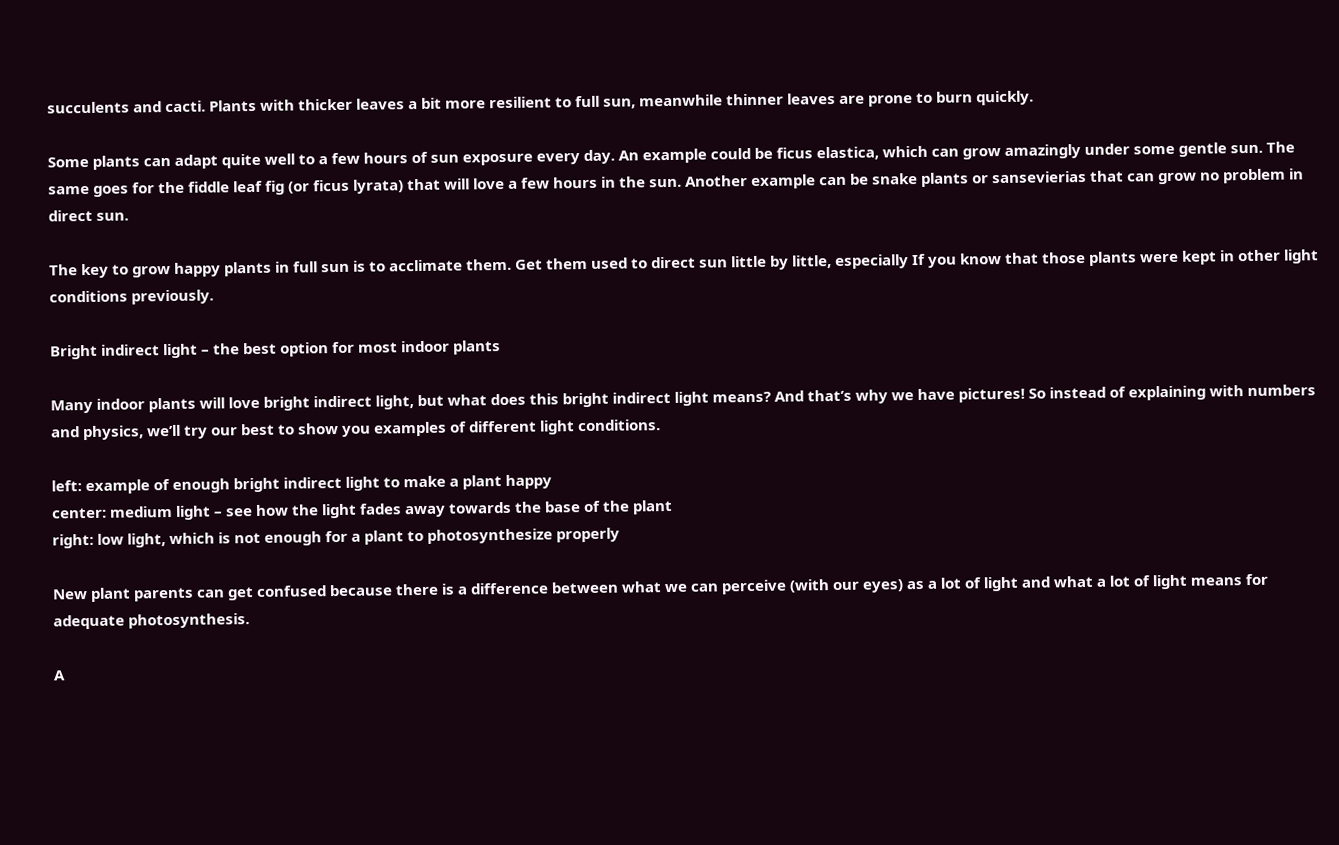succulents and cacti. Plants with thicker leaves a bit more resilient to full sun, meanwhile thinner leaves are prone to burn quickly.

Some plants can adapt quite well to a few hours of sun exposure every day. An example could be ficus elastica, which can grow amazingly under some gentle sun. The same goes for the fiddle leaf fig (or ficus lyrata) that will love a few hours in the sun. Another example can be snake plants or sansevierias that can grow no problem in direct sun.

The key to grow happy plants in full sun is to acclimate them. Get them used to direct sun little by little, especially If you know that those plants were kept in other light conditions previously.

Bright indirect light – the best option for most indoor plants

Many indoor plants will love bright indirect light, but what does this bright indirect light means? And that’s why we have pictures! So instead of explaining with numbers and physics, we’ll try our best to show you examples of different light conditions.

left: example of enough bright indirect light to make a plant happy
center: medium light – see how the light fades away towards the base of the plant
right: low light, which is not enough for a plant to photosynthesize properly

New plant parents can get confused because there is a difference between what we can perceive (with our eyes) as a lot of light and what a lot of light means for adequate photosynthesis.

A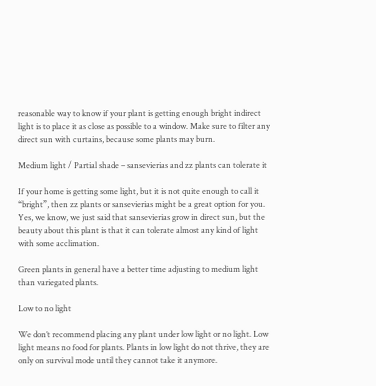reasonable way to know if your plant is getting enough bright indirect light is to place it as close as possible to a window. Make sure to filter any direct sun with curtains, because some plants may burn.

Medium light / Partial shade – sansevierias and zz plants can tolerate it

If your home is getting some light, but it is not quite enough to call it “bright”, then zz plants or sansevierias might be a great option for you. Yes, we know, we just said that sansevierias grow in direct sun, but the beauty about this plant is that it can tolerate almost any kind of light with some acclimation.

Green plants in general have a better time adjusting to medium light than variegated plants.

Low to no light

We don’t recommend placing any plant under low light or no light. Low light means no food for plants. Plants in low light do not thrive, they are only on survival mode until they cannot take it anymore.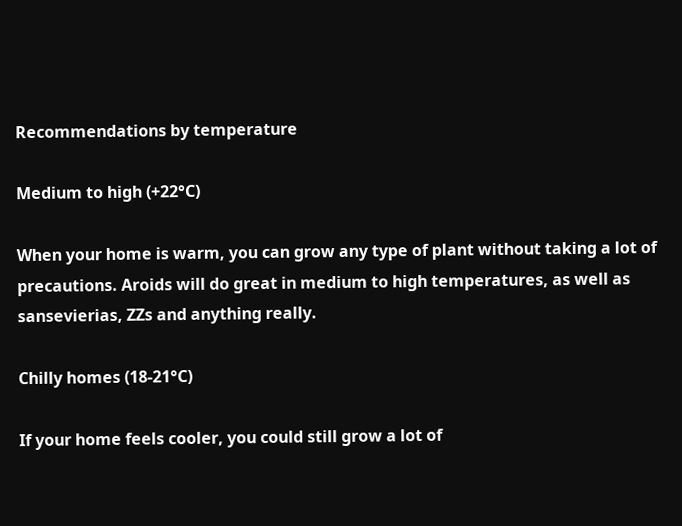Recommendations by temperature

Medium to high (+22°C)

When your home is warm, you can grow any type of plant without taking a lot of precautions. Aroids will do great in medium to high temperatures, as well as sansevierias, ZZs and anything really.

Chilly homes (18-21°C)

If your home feels cooler, you could still grow a lot of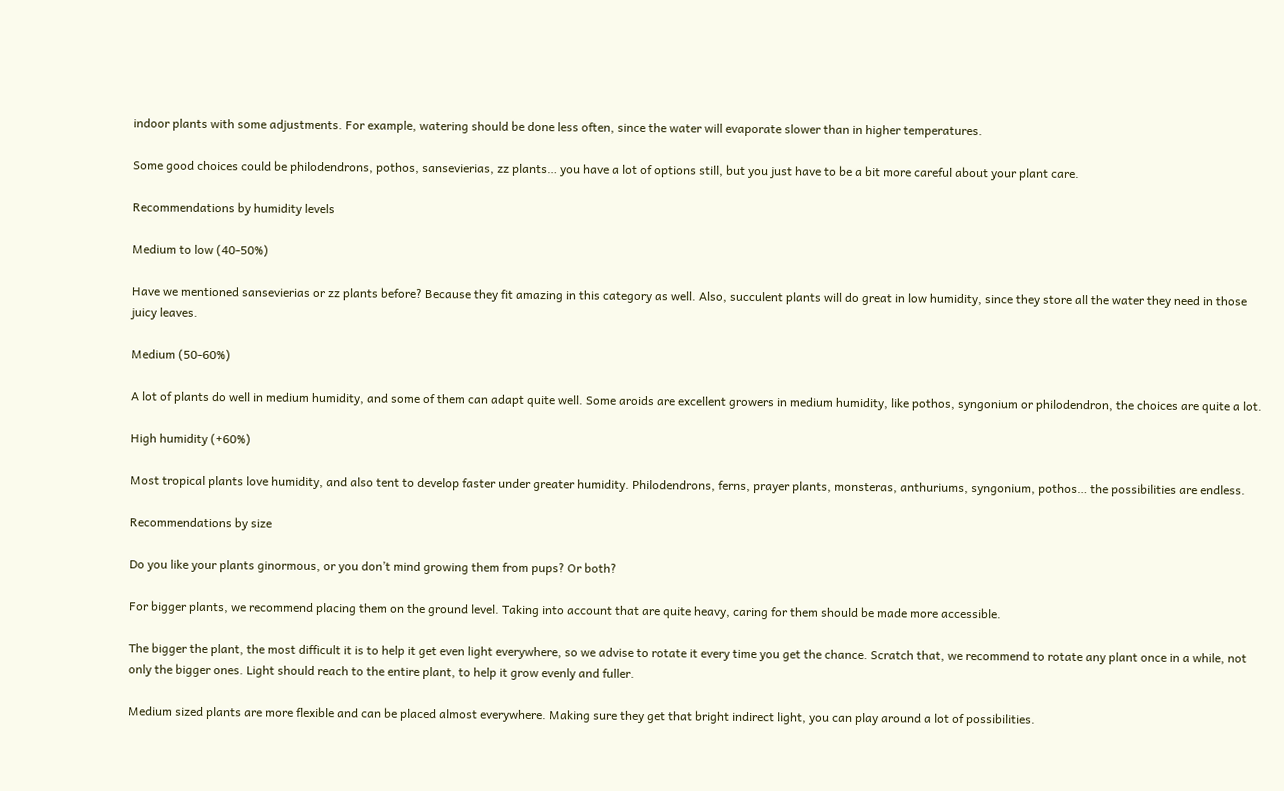indoor plants with some adjustments. For example, watering should be done less often, since the water will evaporate slower than in higher temperatures.

Some good choices could be philodendrons, pothos, sansevierias, zz plants… you have a lot of options still, but you just have to be a bit more careful about your plant care.

Recommendations by humidity levels

Medium to low (40-50%)

Have we mentioned sansevierias or zz plants before? Because they fit amazing in this category as well. Also, succulent plants will do great in low humidity, since they store all the water they need in those juicy leaves.

Medium (50-60%)

A lot of plants do well in medium humidity, and some of them can adapt quite well. Some aroids are excellent growers in medium humidity, like pothos, syngonium or philodendron, the choices are quite a lot.

High humidity (+60%)

Most tropical plants love humidity, and also tent to develop faster under greater humidity. Philodendrons, ferns, prayer plants, monsteras, anthuriums, syngonium, pothos… the possibilities are endless.

Recommendations by size

Do you like your plants ginormous, or you don’t mind growing them from pups? Or both?

For bigger plants, we recommend placing them on the ground level. Taking into account that are quite heavy, caring for them should be made more accessible.

The bigger the plant, the most difficult it is to help it get even light everywhere, so we advise to rotate it every time you get the chance. Scratch that, we recommend to rotate any plant once in a while, not only the bigger ones. Light should reach to the entire plant, to help it grow evenly and fuller.

Medium sized plants are more flexible and can be placed almost everywhere. Making sure they get that bright indirect light, you can play around a lot of possibilities.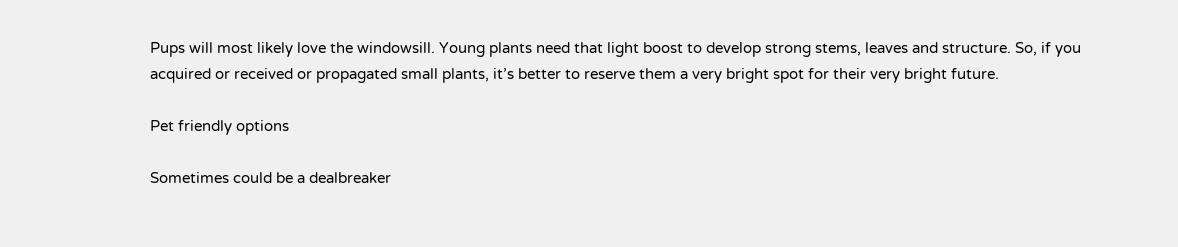Pups will most likely love the windowsill. Young plants need that light boost to develop strong stems, leaves and structure. So, if you acquired or received or propagated small plants, it’s better to reserve them a very bright spot for their very bright future.

Pet friendly options

Sometimes could be a dealbreaker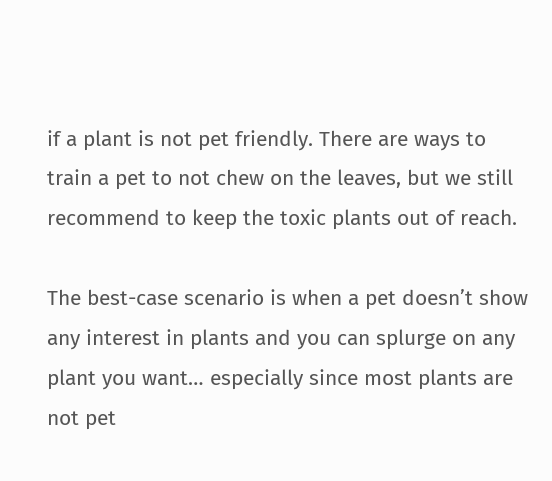if a plant is not pet friendly. There are ways to train a pet to not chew on the leaves, but we still recommend to keep the toxic plants out of reach.

The best-case scenario is when a pet doesn’t show any interest in plants and you can splurge on any plant you want… especially since most plants are not pet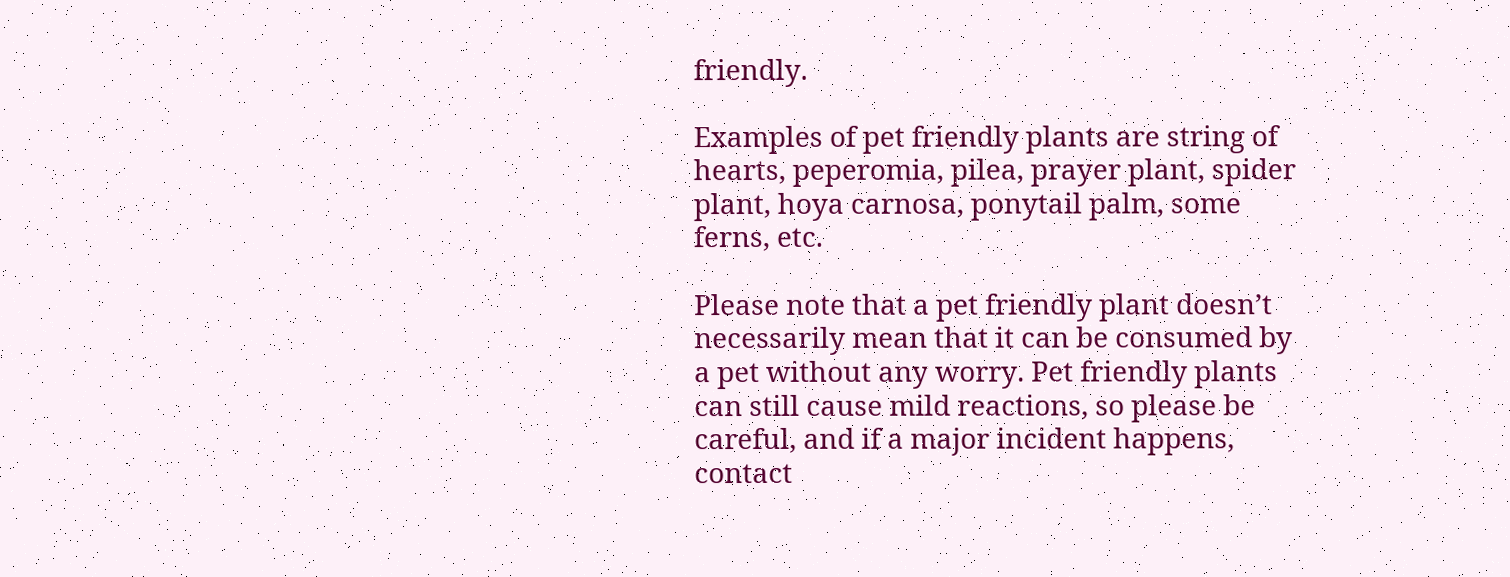friendly.

Examples of pet friendly plants are string of hearts, peperomia, pilea, prayer plant, spider plant, hoya carnosa, ponytail palm, some ferns, etc.

Please note that a pet friendly plant doesn’t necessarily mean that it can be consumed by a pet without any worry. Pet friendly plants can still cause mild reactions, so please be careful, and if a major incident happens, contact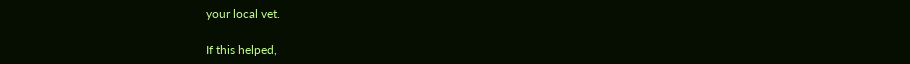your local vet.

If this helped,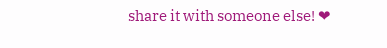share it with someone else! ❤